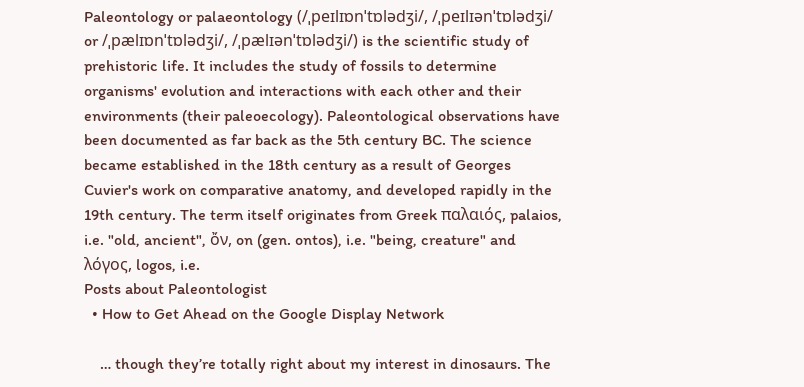Paleontology or palaeontology (/ˌpeɪlɪɒnˈtɒlədʒi/, /ˌpeɪlɪənˈtɒlədʒi/ or /ˌpælɪɒnˈtɒlədʒi/, /ˌpælɪənˈtɒlədʒi/) is the scientific study of prehistoric life. It includes the study of fossils to determine organisms' evolution and interactions with each other and their environments (their paleoecology). Paleontological observations have been documented as far back as the 5th century BC. The science became established in the 18th century as a result of Georges Cuvier's work on comparative anatomy, and developed rapidly in the 19th century. The term itself originates from Greek παλαιός, palaios, i.e. "old, ancient", ὄν, on (gen. ontos), i.e. "being, creature" and λόγος, logos, i.e.
Posts about Paleontologist
  • How to Get Ahead on the Google Display Network

    … though they’re totally right about my interest in dinosaurs. The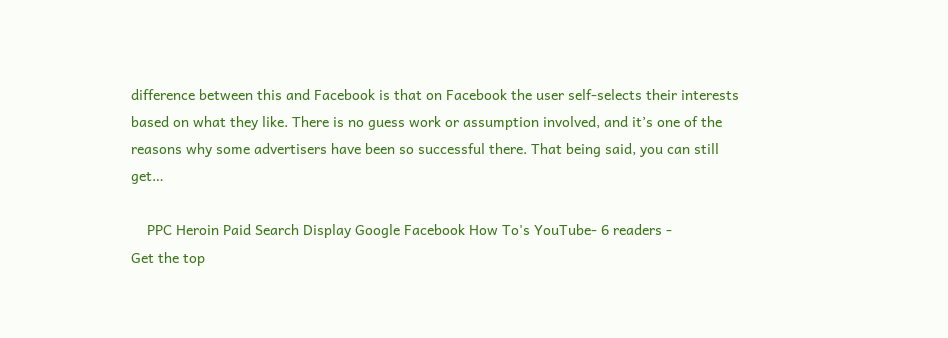difference between this and Facebook is that on Facebook the user self-selects their interests based on what they like. There is no guess work or assumption involved, and it’s one of the reasons why some advertisers have been so successful there. That being said, you can still get…

    PPC Heroin Paid Search Display Google Facebook How To's YouTube- 6 readers -
Get the top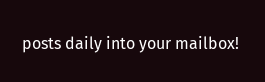posts daily into your mailbox!